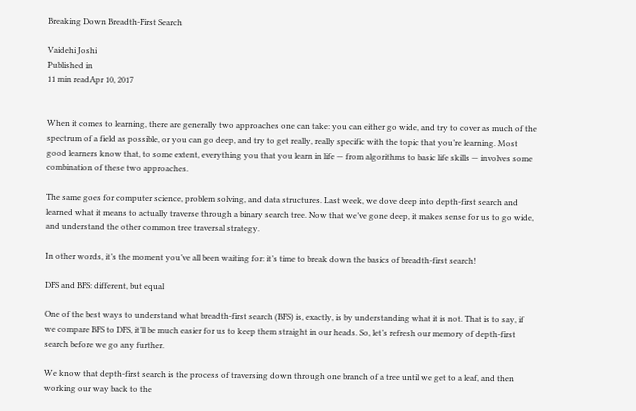Breaking Down Breadth-First Search

Vaidehi Joshi
Published in
11 min readApr 10, 2017


When it comes to learning, there are generally two approaches one can take: you can either go wide, and try to cover as much of the spectrum of a field as possible, or you can go deep, and try to get really, really specific with the topic that you’re learning. Most good learners know that, to some extent, everything you that you learn in life — from algorithms to basic life skills — involves some combination of these two approaches.

The same goes for computer science, problem solving, and data structures. Last week, we dove deep into depth-first search and learned what it means to actually traverse through a binary search tree. Now that we’ve gone deep, it makes sense for us to go wide, and understand the other common tree traversal strategy.

In other words, it’s the moment you’ve all been waiting for: it’s time to break down the basics of breadth-first search!

DFS and BFS: different, but equal

One of the best ways to understand what breadth-first search (BFS) is, exactly, is by understanding what it is not. That is to say, if we compare BFS to DFS, it’ll be much easier for us to keep them straight in our heads. So, let’s refresh our memory of depth-first search before we go any further.

We know that depth-first search is the process of traversing down through one branch of a tree until we get to a leaf, and then working our way back to the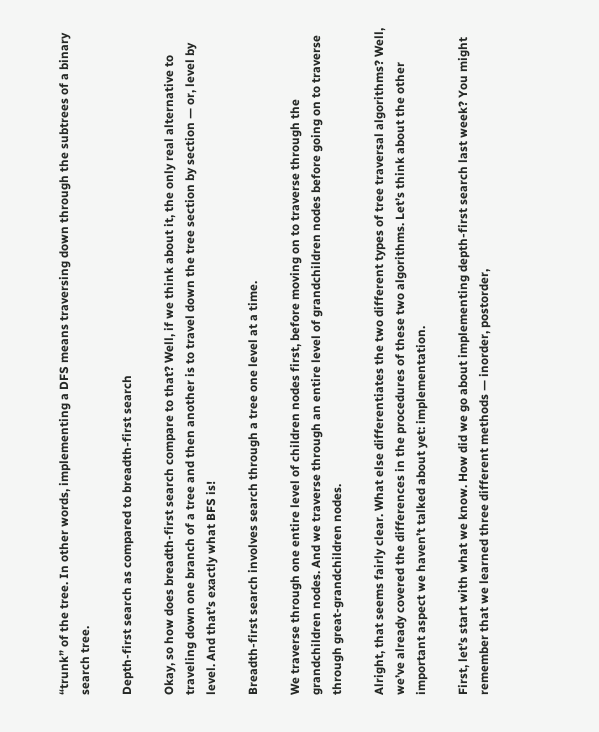“trunk” of the tree. In other words, implementing a DFS means traversing down through the subtrees of a binary search tree.

Depth-first search as compared to breadth-first search

Okay, so how does breadth-first search compare to that? Well, if we think about it, the only real alternative to traveling down one branch of a tree and then another is to travel down the tree section by section — or, level by level. And that’s exactly what BFS is!

Breadth-first search involves search through a tree one level at a time.

We traverse through one entire level of children nodes first, before moving on to traverse through the grandchildren nodes. And we traverse through an entire level of grandchildren nodes before going on to traverse through great-grandchildren nodes.

Alright, that seems fairly clear. What else differentiates the two different types of tree traversal algorithms? Well, we’ve already covered the differences in the procedures of these two algorithms. Let’s think about the other important aspect we haven’t talked about yet: implementation.

First, let’s start with what we know. How did we go about implementing depth-first search last week? You might remember that we learned three different methods — inorder, postorder,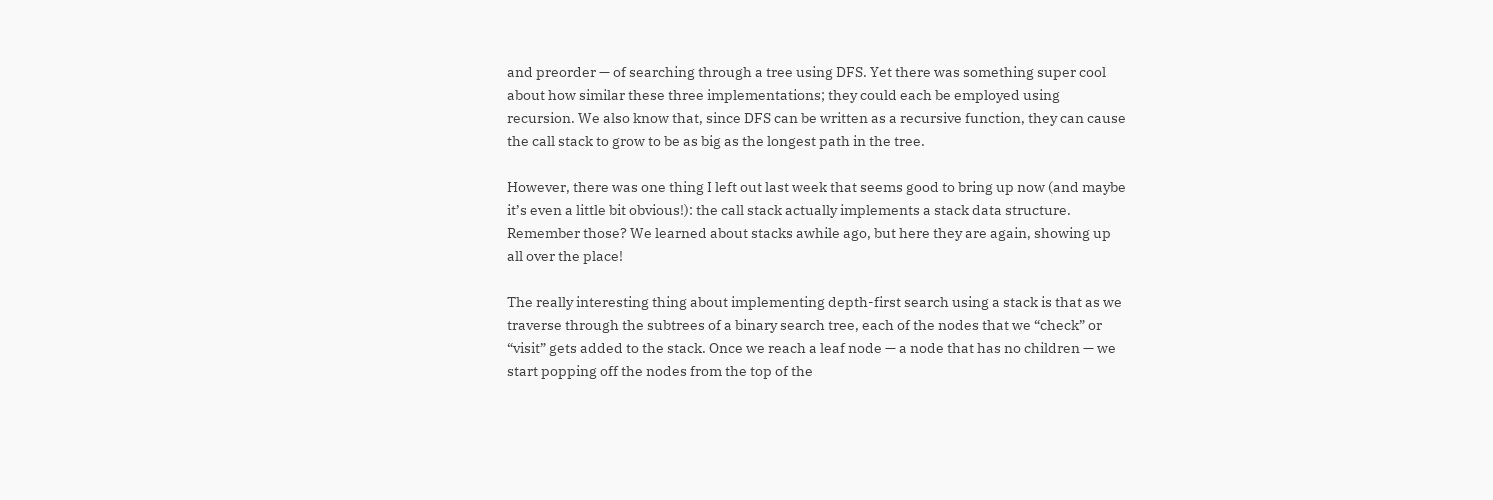and preorder — of searching through a tree using DFS. Yet there was something super cool about how similar these three implementations; they could each be employed using recursion. We also know that, since DFS can be written as a recursive function, they can cause the call stack to grow to be as big as the longest path in the tree.

However, there was one thing I left out last week that seems good to bring up now (and maybe it’s even a little bit obvious!): the call stack actually implements a stack data structure. Remember those? We learned about stacks awhile ago, but here they are again, showing up all over the place!

The really interesting thing about implementing depth-first search using a stack is that as we traverse through the subtrees of a binary search tree, each of the nodes that we “check” or “visit” gets added to the stack. Once we reach a leaf node — a node that has no children — we start popping off the nodes from the top of the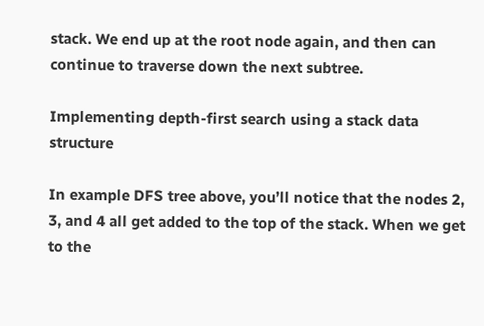stack. We end up at the root node again, and then can continue to traverse down the next subtree.

Implementing depth-first search using a stack data structure

In example DFS tree above, you’ll notice that the nodes 2, 3, and 4 all get added to the top of the stack. When we get to the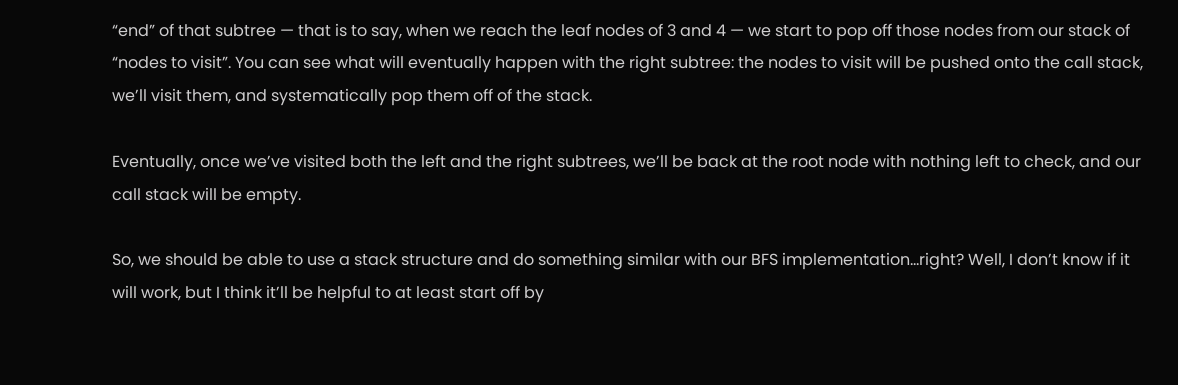“end” of that subtree — that is to say, when we reach the leaf nodes of 3 and 4 — we start to pop off those nodes from our stack of “nodes to visit”. You can see what will eventually happen with the right subtree: the nodes to visit will be pushed onto the call stack, we’ll visit them, and systematically pop them off of the stack.

Eventually, once we’ve visited both the left and the right subtrees, we’ll be back at the root node with nothing left to check, and our call stack will be empty.

So, we should be able to use a stack structure and do something similar with our BFS implementation…right? Well, I don’t know if it will work, but I think it’ll be helpful to at least start off by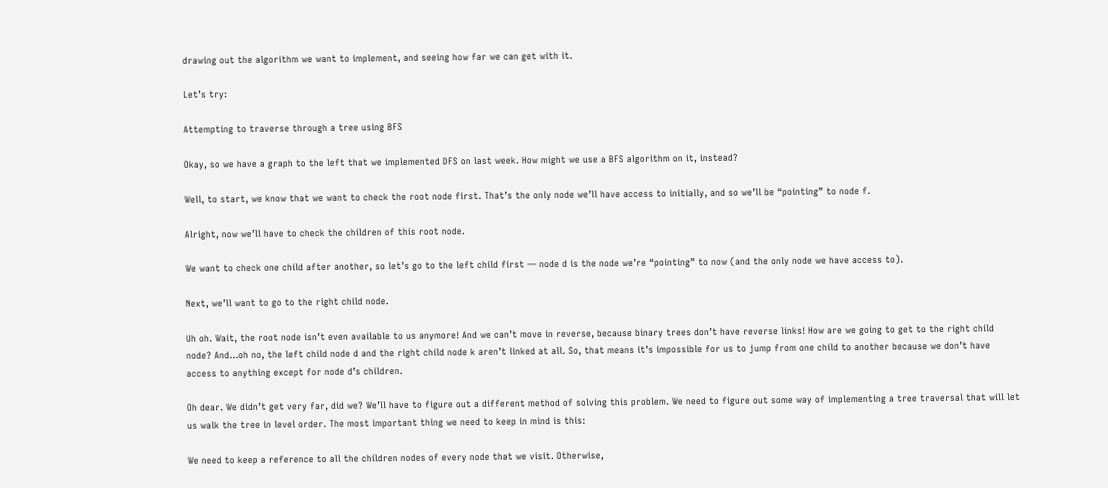drawing out the algorithm we want to implement, and seeing how far we can get with it.

Let’s try:

Attempting to traverse through a tree using BFS

Okay, so we have a graph to the left that we implemented DFS on last week. How might we use a BFS algorithm on it, instead?

Well, to start, we know that we want to check the root node first. That’s the only node we’ll have access to initially, and so we’ll be “pointing” to node f.

Alright, now we’ll have to check the children of this root node.

We want to check one child after another, so let’s go to the left child first — node d is the node we’re “pointing” to now (and the only node we have access to).

Next, we’ll want to go to the right child node.

Uh oh. Wait, the root node isn’t even available to us anymore! And we can’t move in reverse, because binary trees don’t have reverse links! How are we going to get to the right child node? And…oh no, the left child node d and the right child node k aren’t linked at all. So, that means it’s impossible for us to jump from one child to another because we don’t have access to anything except for node d’s children.

Oh dear. We didn’t get very far, did we? We’ll have to figure out a different method of solving this problem. We need to figure out some way of implementing a tree traversal that will let us walk the tree in level order. The most important thing we need to keep in mind is this:

We need to keep a reference to all the children nodes of every node that we visit. Otherwise,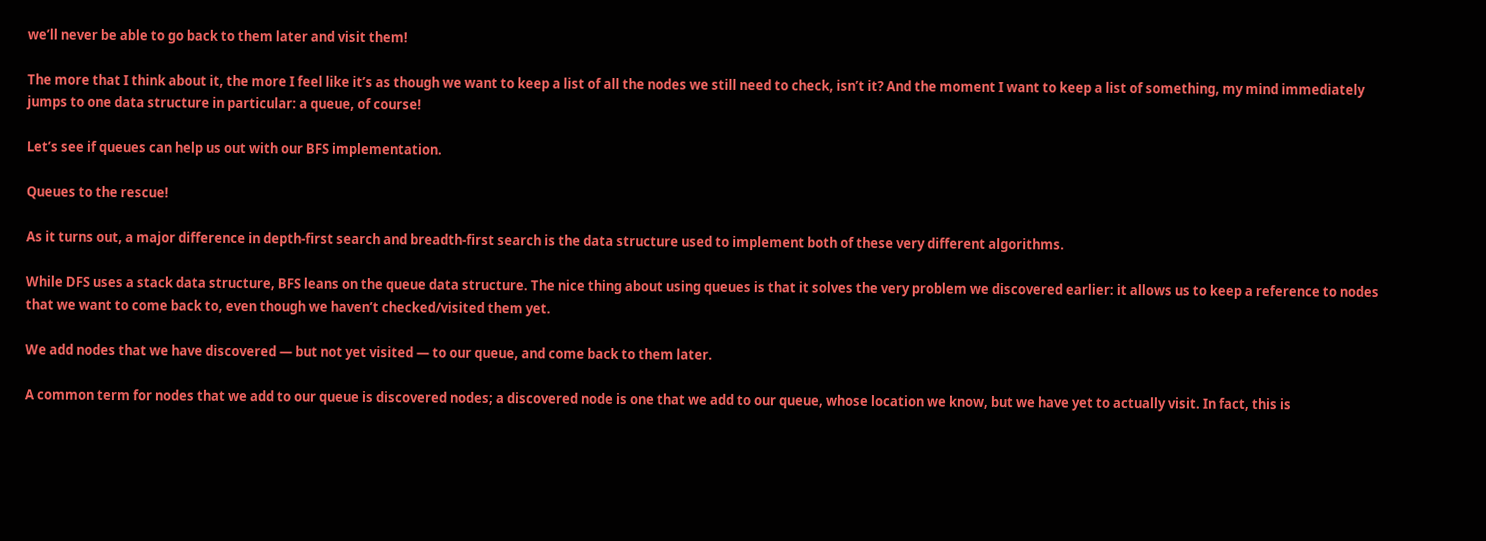we’ll never be able to go back to them later and visit them!

The more that I think about it, the more I feel like it’s as though we want to keep a list of all the nodes we still need to check, isn’t it? And the moment I want to keep a list of something, my mind immediately jumps to one data structure in particular: a queue, of course!

Let’s see if queues can help us out with our BFS implementation.

Queues to the rescue!

As it turns out, a major difference in depth-first search and breadth-first search is the data structure used to implement both of these very different algorithms.

While DFS uses a stack data structure, BFS leans on the queue data structure. The nice thing about using queues is that it solves the very problem we discovered earlier: it allows us to keep a reference to nodes that we want to come back to, even though we haven’t checked/visited them yet.

We add nodes that we have discovered — but not yet visited — to our queue, and come back to them later.

A common term for nodes that we add to our queue is discovered nodes; a discovered node is one that we add to our queue, whose location we know, but we have yet to actually visit. In fact, this is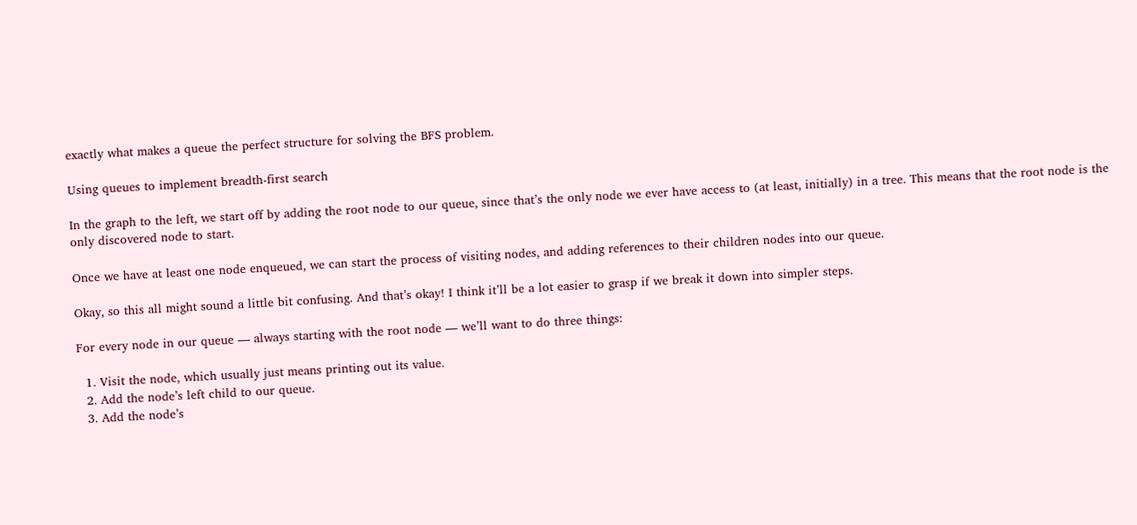exactly what makes a queue the perfect structure for solving the BFS problem.

Using queues to implement breadth-first search

In the graph to the left, we start off by adding the root node to our queue, since that’s the only node we ever have access to (at least, initially) in a tree. This means that the root node is the only discovered node to start.

Once we have at least one node enqueued, we can start the process of visiting nodes, and adding references to their children nodes into our queue.

Okay, so this all might sound a little bit confusing. And that’s okay! I think it’ll be a lot easier to grasp if we break it down into simpler steps.

For every node in our queue — always starting with the root node — we’ll want to do three things:

  1. Visit the node, which usually just means printing out its value.
  2. Add the node’s left child to our queue.
  3. Add the node’s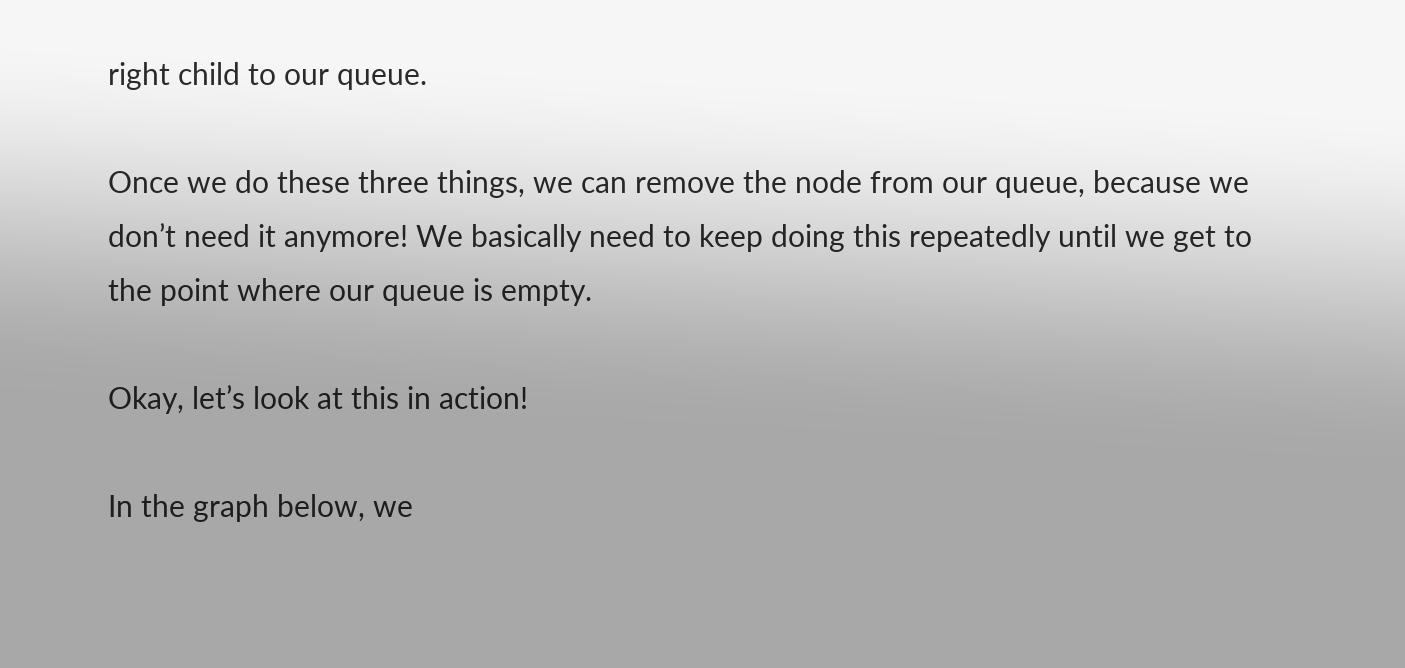right child to our queue.

Once we do these three things, we can remove the node from our queue, because we don’t need it anymore! We basically need to keep doing this repeatedly until we get to the point where our queue is empty.

Okay, let’s look at this in action!

In the graph below, we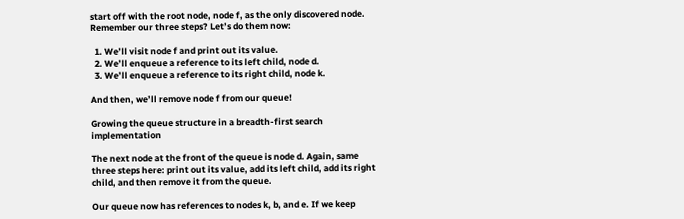start off with the root node, node f, as the only discovered node. Remember our three steps? Let’s do them now:

  1. We’ll visit node f and print out its value.
  2. We’ll enqueue a reference to its left child, node d.
  3. We’ll enqueue a reference to its right child, node k.

And then, we’ll remove node f from our queue!

Growing the queue structure in a breadth-first search implementation

The next node at the front of the queue is node d. Again, same three steps here: print out its value, add its left child, add its right child, and then remove it from the queue.

Our queue now has references to nodes k, b, and e. If we keep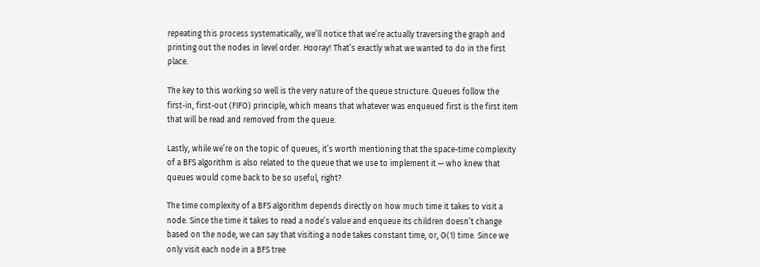repeating this process systematically, we’ll notice that we’re actually traversing the graph and printing out the nodes in level order. Hooray! That’s exactly what we wanted to do in the first place.

The key to this working so well is the very nature of the queue structure. Queues follow the first-in, first-out (FIFO) principle, which means that whatever was enqueued first is the first item that will be read and removed from the queue.

Lastly, while we’re on the topic of queues, it’s worth mentioning that the space-time complexity of a BFS algorithm is also related to the queue that we use to implement it — who knew that queues would come back to be so useful, right?

The time complexity of a BFS algorithm depends directly on how much time it takes to visit a node. Since the time it takes to read a node’s value and enqueue its children doesn’t change based on the node, we can say that visiting a node takes constant time, or, O(1) time. Since we only visit each node in a BFS tree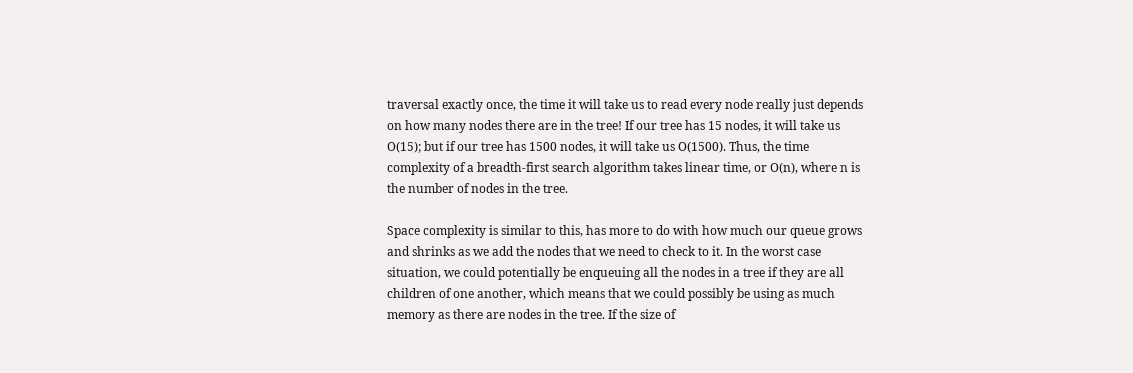traversal exactly once, the time it will take us to read every node really just depends on how many nodes there are in the tree! If our tree has 15 nodes, it will take us O(15); but if our tree has 1500 nodes, it will take us O(1500). Thus, the time complexity of a breadth-first search algorithm takes linear time, or O(n), where n is the number of nodes in the tree.

Space complexity is similar to this, has more to do with how much our queue grows and shrinks as we add the nodes that we need to check to it. In the worst case situation, we could potentially be enqueuing all the nodes in a tree if they are all children of one another, which means that we could possibly be using as much memory as there are nodes in the tree. If the size of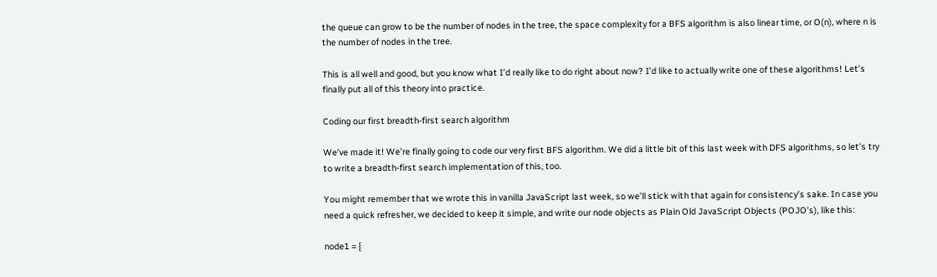the queue can grow to be the number of nodes in the tree, the space complexity for a BFS algorithm is also linear time, or O(n), where n is the number of nodes in the tree.

This is all well and good, but you know what I’d really like to do right about now? I’d like to actually write one of these algorithms! Let’s finally put all of this theory into practice.

Coding our first breadth-first search algorithm

We’ve made it! We’re finally going to code our very first BFS algorithm. We did a little bit of this last week with DFS algorithms, so let’s try to write a breadth-first search implementation of this, too.

You might remember that we wrote this in vanilla JavaScript last week, so we’ll stick with that again for consistency’s sake. In case you need a quick refresher, we decided to keep it simple, and write our node objects as Plain Old JavaScript Objects (POJO’s), like this:

node1 = {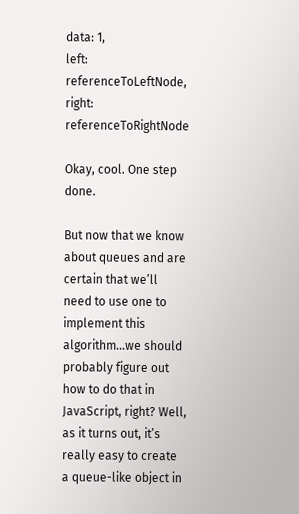data: 1,
left: referenceToLeftNode,
right: referenceToRightNode

Okay, cool. One step done.

But now that we know about queues and are certain that we’ll need to use one to implement this algorithm…we should probably figure out how to do that in JavaScript, right? Well, as it turns out, it’s really easy to create a queue-like object in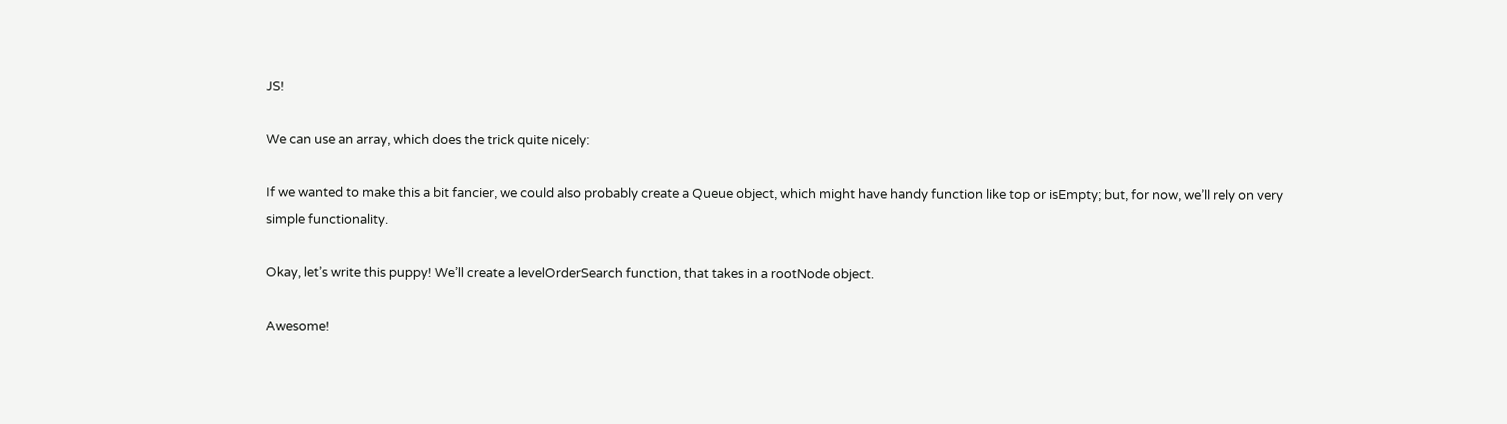JS!

We can use an array, which does the trick quite nicely:

If we wanted to make this a bit fancier, we could also probably create a Queue object, which might have handy function like top or isEmpty; but, for now, we’ll rely on very simple functionality.

Okay, let’s write this puppy! We’ll create a levelOrderSearch function, that takes in a rootNode object.

Awesome!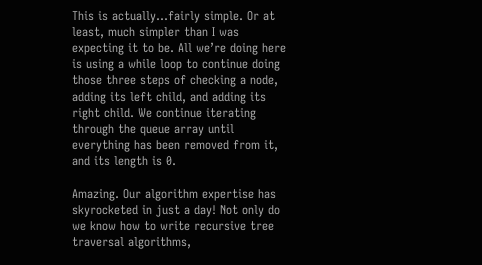This is actually…fairly simple. Or at least, much simpler than I was expecting it to be. All we’re doing here is using a while loop to continue doing those three steps of checking a node, adding its left child, and adding its right child. We continue iterating through the queue array until everything has been removed from it, and its length is 0.

Amazing. Our algorithm expertise has skyrocketed in just a day! Not only do we know how to write recursive tree traversal algorithms,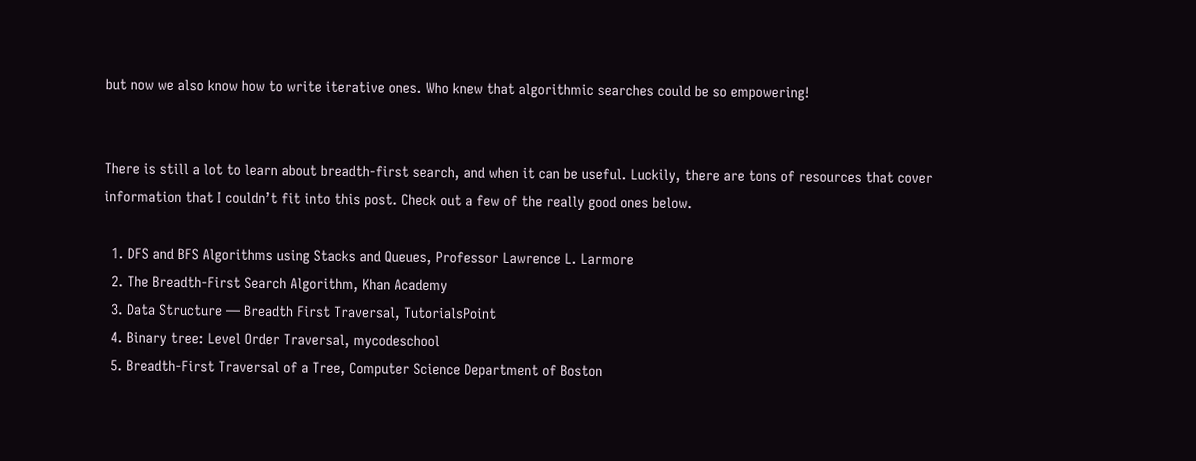but now we also know how to write iterative ones. Who knew that algorithmic searches could be so empowering!


There is still a lot to learn about breadth-first search, and when it can be useful. Luckily, there are tons of resources that cover information that I couldn’t fit into this post. Check out a few of the really good ones below.

  1. DFS and BFS Algorithms using Stacks and Queues, Professor Lawrence L. Larmore
  2. The Breadth-First Search Algorithm, Khan Academy
  3. Data Structure — Breadth First Traversal, TutorialsPoint
  4. Binary tree: Level Order Traversal, mycodeschool
  5. Breadth-First Traversal of a Tree, Computer Science Department of Boston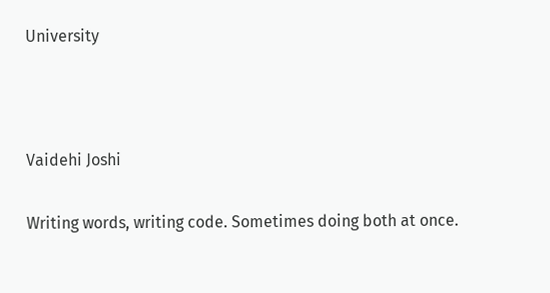University



Vaidehi Joshi

Writing words, writing code. Sometimes doing both at once.